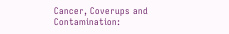Cancer, Coverups and Contamination: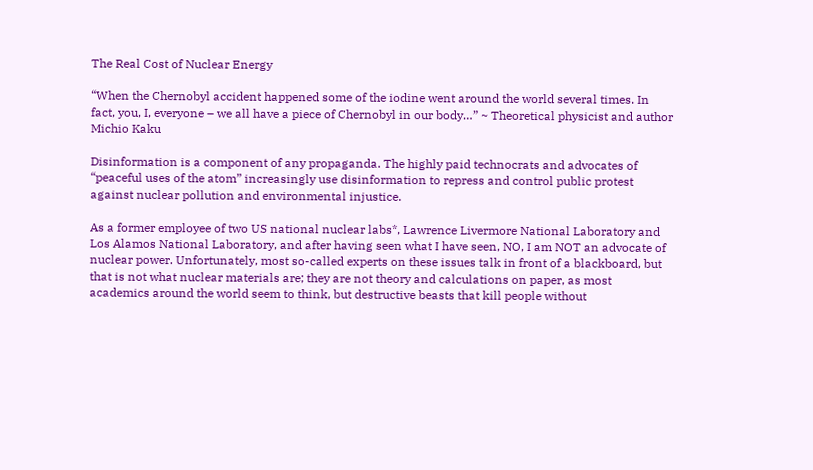The Real Cost of Nuclear Energy

“When the Chernobyl accident happened some of the iodine went around the world several times. In fact, you, I, everyone – we all have a piece of Chernobyl in our body…” ~ Theoretical physicist and author Michio Kaku

Disinformation is a component of any propaganda. The highly paid technocrats and advocates of “peaceful uses of the atom” increasingly use disinformation to repress and control public protest against nuclear pollution and environmental injustice.

As a former employee of two US national nuclear labs*, Lawrence Livermore National Laboratory and Los Alamos National Laboratory, and after having seen what I have seen, NO, I am NOT an advocate of nuclear power. Unfortunately, most so-called experts on these issues talk in front of a blackboard, but that is not what nuclear materials are; they are not theory and calculations on paper, as most academics around the world seem to think, but destructive beasts that kill people without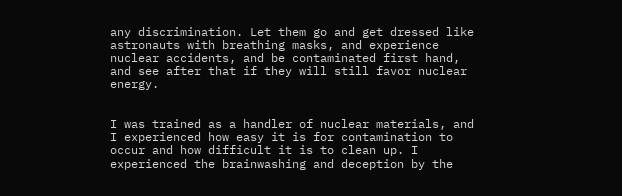any discrimination. Let them go and get dressed like astronauts with breathing masks, and experience nuclear accidents, and be contaminated first hand, and see after that if they will still favor nuclear energy.


I was trained as a handler of nuclear materials, and I experienced how easy it is for contamination to occur and how difficult it is to clean up. I experienced the brainwashing and deception by the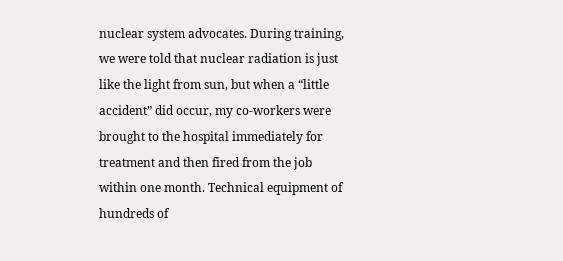nuclear system advocates. During training, we were told that nuclear radiation is just like the light from sun, but when a “little accident” did occur, my co-workers were brought to the hospital immediately for treatment and then fired from the job within one month. Technical equipment of hundreds of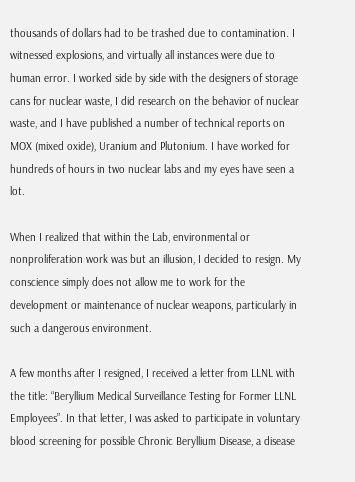thousands of dollars had to be trashed due to contamination. I witnessed explosions, and virtually all instances were due to human error. I worked side by side with the designers of storage cans for nuclear waste, I did research on the behavior of nuclear waste, and I have published a number of technical reports on MOX (mixed oxide), Uranium and Plutonium. I have worked for hundreds of hours in two nuclear labs and my eyes have seen a lot.

When I realized that within the Lab, environmental or nonproliferation work was but an illusion, I decided to resign. My conscience simply does not allow me to work for the development or maintenance of nuclear weapons, particularly in such a dangerous environment.

A few months after I resigned, I received a letter from LLNL with the title: “Beryllium Medical Surveillance Testing for Former LLNL Employees”. In that letter, I was asked to participate in voluntary blood screening for possible Chronic Beryllium Disease, a disease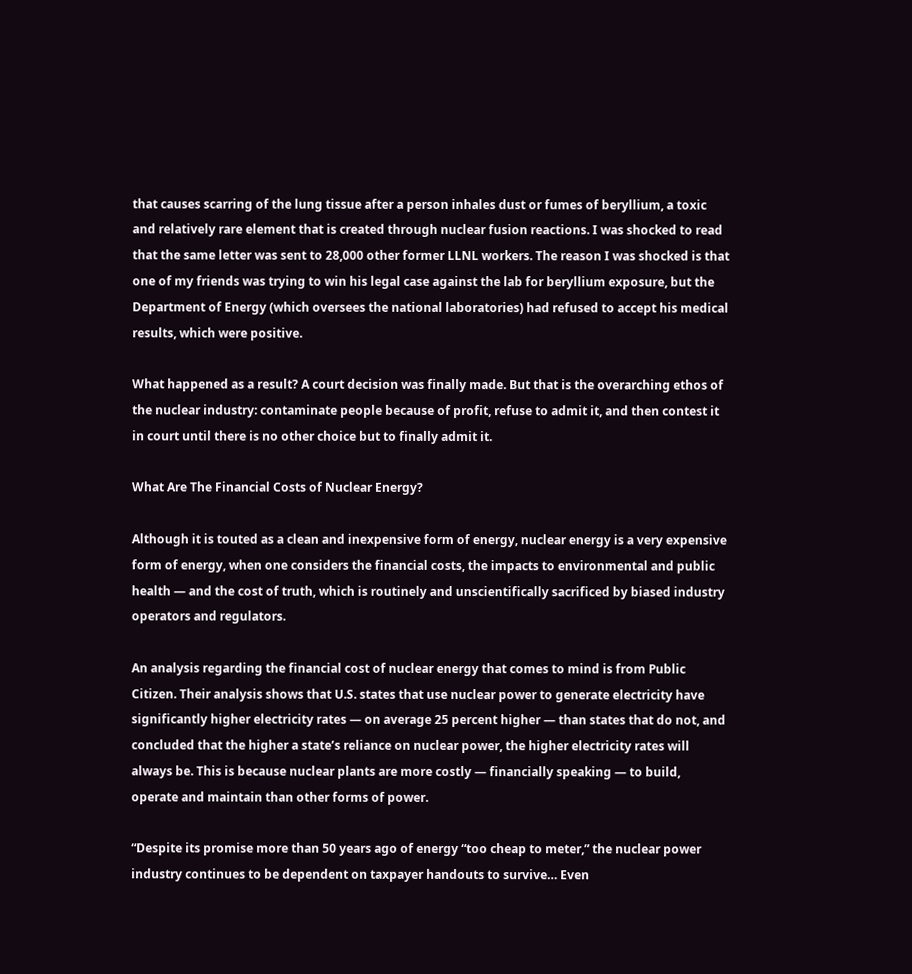that causes scarring of the lung tissue after a person inhales dust or fumes of beryllium, a toxic and relatively rare element that is created through nuclear fusion reactions. I was shocked to read that the same letter was sent to 28,000 other former LLNL workers. The reason I was shocked is that one of my friends was trying to win his legal case against the lab for beryllium exposure, but the Department of Energy (which oversees the national laboratories) had refused to accept his medical results, which were positive.

What happened as a result? A court decision was finally made. But that is the overarching ethos of the nuclear industry: contaminate people because of profit, refuse to admit it, and then contest it in court until there is no other choice but to finally admit it.

What Are The Financial Costs of Nuclear Energy?

Although it is touted as a clean and inexpensive form of energy, nuclear energy is a very expensive form of energy, when one considers the financial costs, the impacts to environmental and public health — and the cost of truth, which is routinely and unscientifically sacrificed by biased industry operators and regulators.

An analysis regarding the financial cost of nuclear energy that comes to mind is from Public Citizen. Their analysis shows that U.S. states that use nuclear power to generate electricity have significantly higher electricity rates — on average 25 percent higher — than states that do not, and concluded that the higher a state’s reliance on nuclear power, the higher electricity rates will always be. This is because nuclear plants are more costly — financially speaking — to build, operate and maintain than other forms of power.

“Despite its promise more than 50 years ago of energy “too cheap to meter,” the nuclear power industry continues to be dependent on taxpayer handouts to survive… Even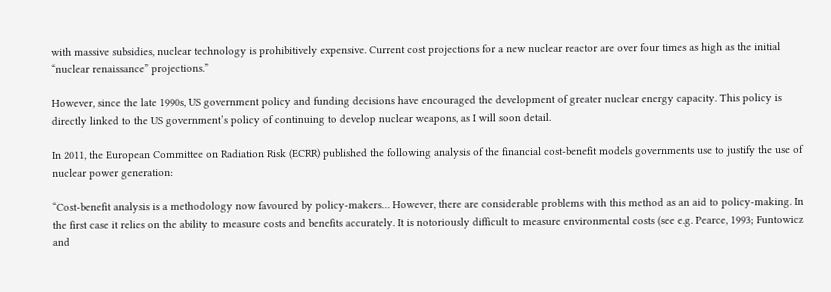with massive subsidies, nuclear technology is prohibitively expensive. Current cost projections for a new nuclear reactor are over four times as high as the initial “nuclear renaissance” projections.”

However, since the late 1990s, US government policy and funding decisions have encouraged the development of greater nuclear energy capacity. This policy is directly linked to the US government’s policy of continuing to develop nuclear weapons, as I will soon detail.

In 2011, the European Committee on Radiation Risk (ECRR) published the following analysis of the financial cost-benefit models governments use to justify the use of nuclear power generation:

“Cost-benefit analysis is a methodology now favoured by policy-makers… However, there are considerable problems with this method as an aid to policy-making. In the first case it relies on the ability to measure costs and benefits accurately. It is notoriously difficult to measure environmental costs (see e.g. Pearce, 1993; Funtowicz and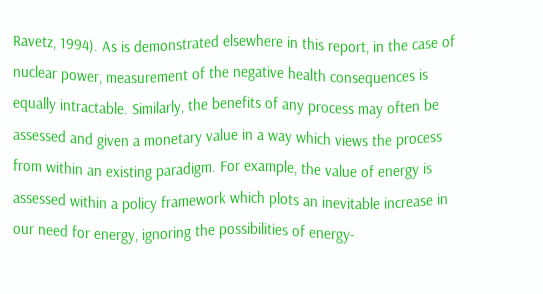Ravetz, 1994). As is demonstrated elsewhere in this report, in the case of nuclear power, measurement of the negative health consequences is equally intractable. Similarly, the benefits of any process may often be assessed and given a monetary value in a way which views the process from within an existing paradigm. For example, the value of energy is assessed within a policy framework which plots an inevitable increase in our need for energy, ignoring the possibilities of energy-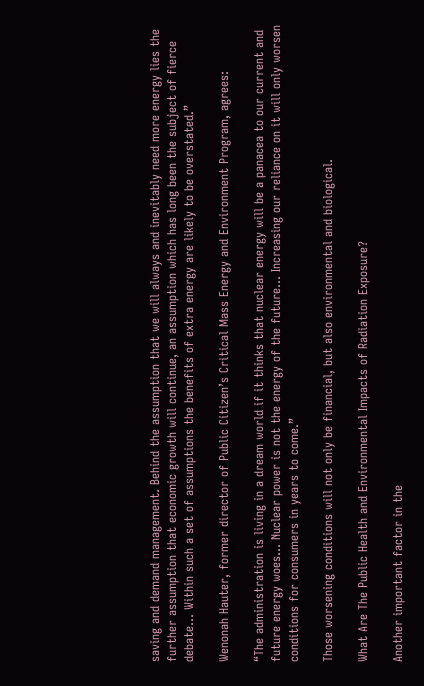saving and demand management. Behind the assumption that we will always and inevitably need more energy lies the further assumption that economic growth will continue, an assumption which has long been the subject of fierce debate… Within such a set of assumptions the benefits of extra energy are likely to be overstated.”

Wenonah Hauter, former director of Public Citizen’s Critical Mass Energy and Environment Program, agrees:

“The administration is living in a dream world if it thinks that nuclear energy will be a panacea to our current and future energy woes… Nuclear power is not the energy of the future… Increasing our reliance on it will only worsen conditions for consumers in years to come.”

Those worsening conditions will not only be financial, but also environmental and biological.

What Are The Public Health and Environmental Impacts of Radiation Exposure?

Another important factor in the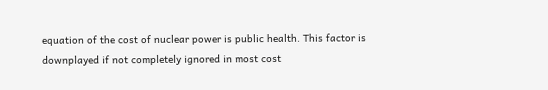equation of the cost of nuclear power is public health. This factor is downplayed if not completely ignored in most cost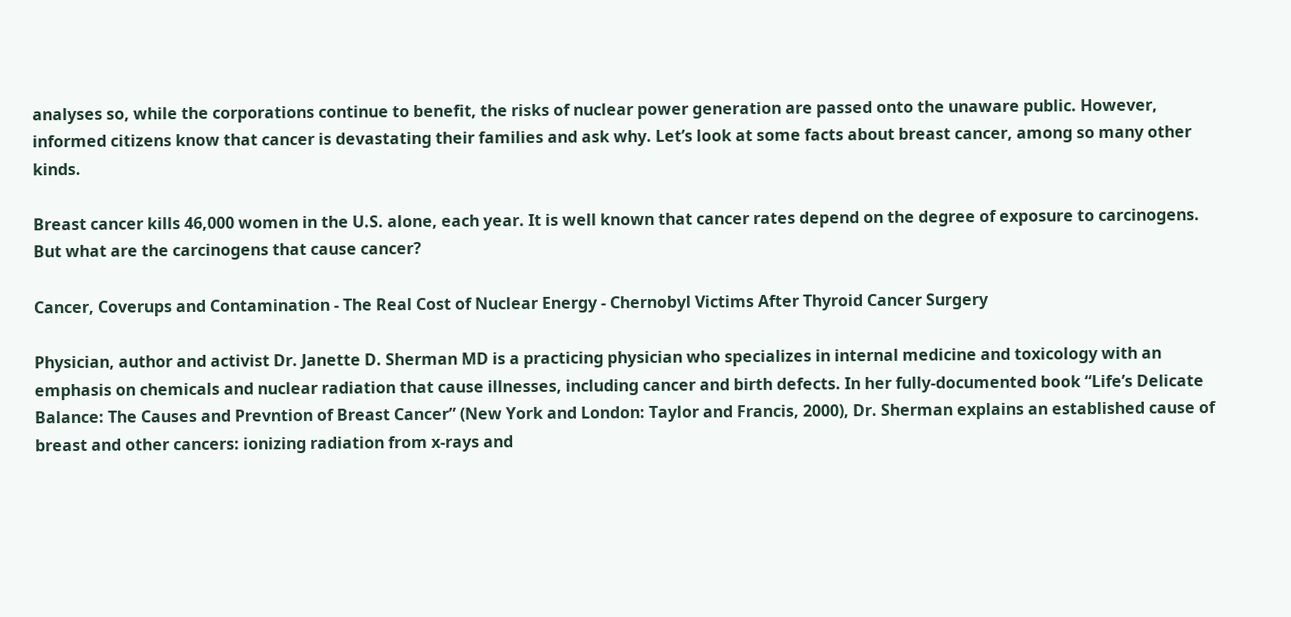analyses so, while the corporations continue to benefit, the risks of nuclear power generation are passed onto the unaware public. However, informed citizens know that cancer is devastating their families and ask why. Let’s look at some facts about breast cancer, among so many other kinds.

Breast cancer kills 46,000 women in the U.S. alone, each year. It is well known that cancer rates depend on the degree of exposure to carcinogens. But what are the carcinogens that cause cancer?

Cancer, Coverups and Contamination - The Real Cost of Nuclear Energy - Chernobyl Victims After Thyroid Cancer Surgery

Physician, author and activist Dr. Janette D. Sherman MD is a practicing physician who specializes in internal medicine and toxicology with an emphasis on chemicals and nuclear radiation that cause illnesses, including cancer and birth defects. In her fully-documented book “Life’s Delicate Balance: The Causes and Prevntion of Breast Cancer” (New York and London: Taylor and Francis, 2000), Dr. Sherman explains an established cause of breast and other cancers: ionizing radiation from x-rays and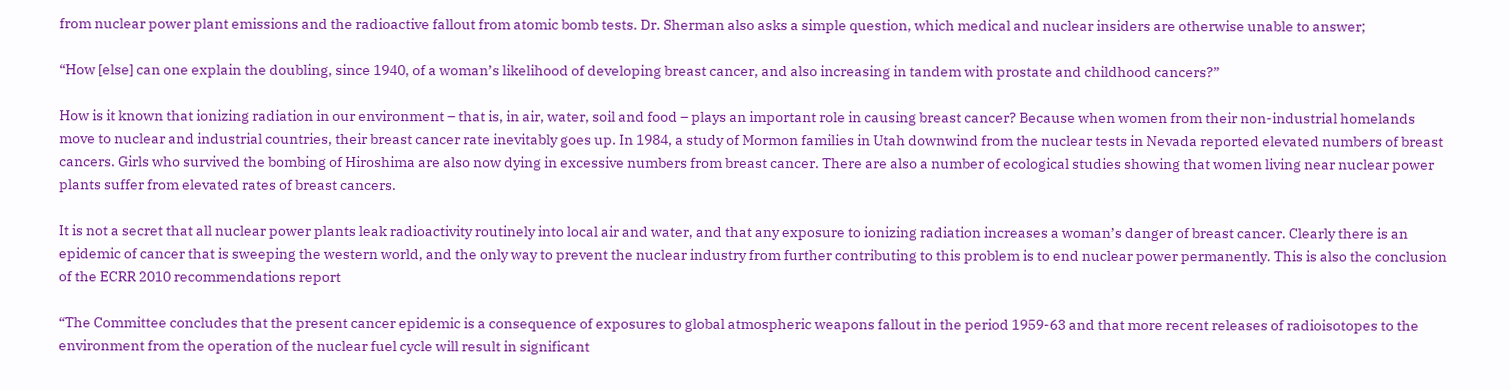from nuclear power plant emissions and the radioactive fallout from atomic bomb tests. Dr. Sherman also asks a simple question, which medical and nuclear insiders are otherwise unable to answer;

“How [else] can one explain the doubling, since 1940, of a woman’s likelihood of developing breast cancer, and also increasing in tandem with prostate and childhood cancers?”

How is it known that ionizing radiation in our environment – that is, in air, water, soil and food – plays an important role in causing breast cancer? Because when women from their non-industrial homelands move to nuclear and industrial countries, their breast cancer rate inevitably goes up. In 1984, a study of Mormon families in Utah downwind from the nuclear tests in Nevada reported elevated numbers of breast cancers. Girls who survived the bombing of Hiroshima are also now dying in excessive numbers from breast cancer. There are also a number of ecological studies showing that women living near nuclear power plants suffer from elevated rates of breast cancers.

It is not a secret that all nuclear power plants leak radioactivity routinely into local air and water, and that any exposure to ionizing radiation increases a woman’s danger of breast cancer. Clearly there is an epidemic of cancer that is sweeping the western world, and the only way to prevent the nuclear industry from further contributing to this problem is to end nuclear power permanently. This is also the conclusion of the ECRR 2010 recommendations report

“The Committee concludes that the present cancer epidemic is a consequence of exposures to global atmospheric weapons fallout in the period 1959-63 and that more recent releases of radioisotopes to the environment from the operation of the nuclear fuel cycle will result in significant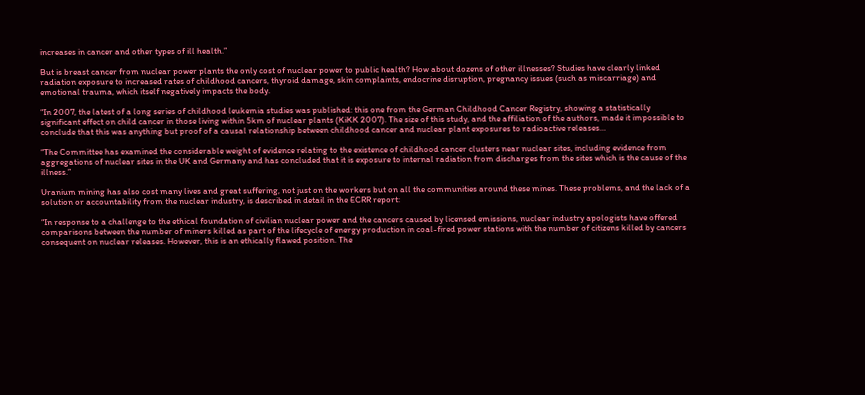increases in cancer and other types of ill health.”

But is breast cancer from nuclear power plants the only cost of nuclear power to public health? How about dozens of other illnesses? Studies have clearly linked radiation exposure to increased rates of childhood cancers, thyroid damage, skin complaints, endocrine disruption, pregnancy issues (such as miscarriage) and emotional trauma, which itself negatively impacts the body.

“In 2007, the latest of a long series of childhood leukemia studies was published: this one from the German Childhood Cancer Registry, showing a statistically significant effect on child cancer in those living within 5km of nuclear plants (KiKK 2007). The size of this study, and the affiliation of the authors, made it impossible to conclude that this was anything but proof of a causal relationship between childhood cancer and nuclear plant exposures to radioactive releases…

“The Committee has examined the considerable weight of evidence relating to the existence of childhood cancer clusters near nuclear sites, including evidence from aggregations of nuclear sites in the UK and Germany and has concluded that it is exposure to internal radiation from discharges from the sites which is the cause of the illness.”

Uranium mining has also cost many lives and great suffering, not just on the workers but on all the communities around these mines. These problems, and the lack of a solution or accountability from the nuclear industry, is described in detail in the ECRR report:

“In response to a challenge to the ethical foundation of civilian nuclear power and the cancers caused by licensed emissions, nuclear industry apologists have offered comparisons between the number of miners killed as part of the lifecycle of energy production in coal-fired power stations with the number of citizens killed by cancers consequent on nuclear releases. However, this is an ethically flawed position. The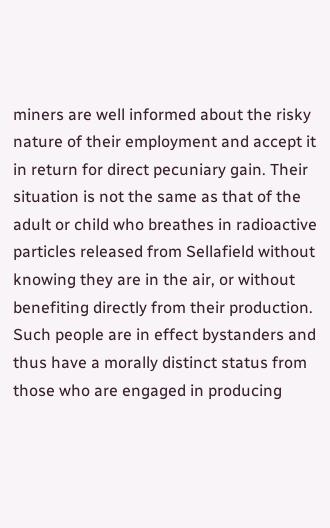miners are well informed about the risky nature of their employment and accept it in return for direct pecuniary gain. Their situation is not the same as that of the adult or child who breathes in radioactive particles released from Sellafield without knowing they are in the air, or without benefiting directly from their production. Such people are in effect bystanders and thus have a morally distinct status from those who are engaged in producing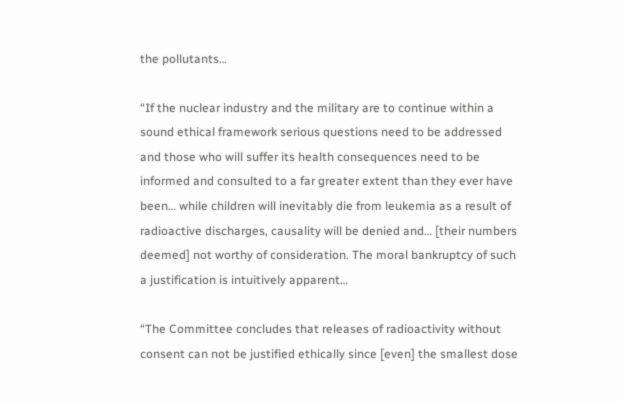the pollutants…

“If the nuclear industry and the military are to continue within a sound ethical framework serious questions need to be addressed and those who will suffer its health consequences need to be informed and consulted to a far greater extent than they ever have been… while children will inevitably die from leukemia as a result of radioactive discharges, causality will be denied and… [their numbers deemed] not worthy of consideration. The moral bankruptcy of such a justification is intuitively apparent…

“The Committee concludes that releases of radioactivity without consent can not be justified ethically since [even] the smallest dose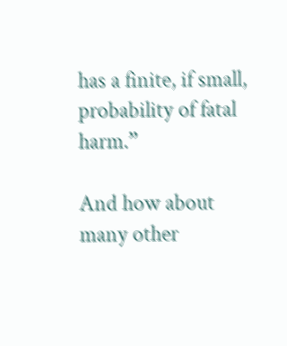has a finite, if small, probability of fatal harm.”

And how about many other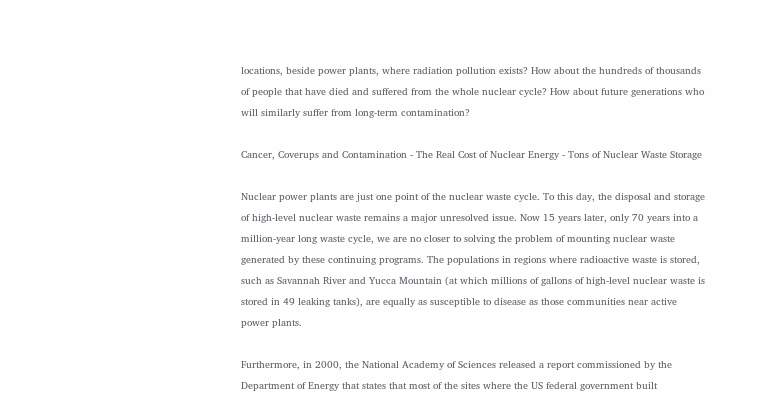locations, beside power plants, where radiation pollution exists? How about the hundreds of thousands of people that have died and suffered from the whole nuclear cycle? How about future generations who will similarly suffer from long-term contamination?

Cancer, Coverups and Contamination - The Real Cost of Nuclear Energy - Tons of Nuclear Waste Storage

Nuclear power plants are just one point of the nuclear waste cycle. To this day, the disposal and storage of high-level nuclear waste remains a major unresolved issue. Now 15 years later, only 70 years into a million-year long waste cycle, we are no closer to solving the problem of mounting nuclear waste generated by these continuing programs. The populations in regions where radioactive waste is stored, such as Savannah River and Yucca Mountain (at which millions of gallons of high-level nuclear waste is stored in 49 leaking tanks), are equally as susceptible to disease as those communities near active power plants.

Furthermore, in 2000, the National Academy of Sciences released a report commissioned by the Department of Energy that states that most of the sites where the US federal government built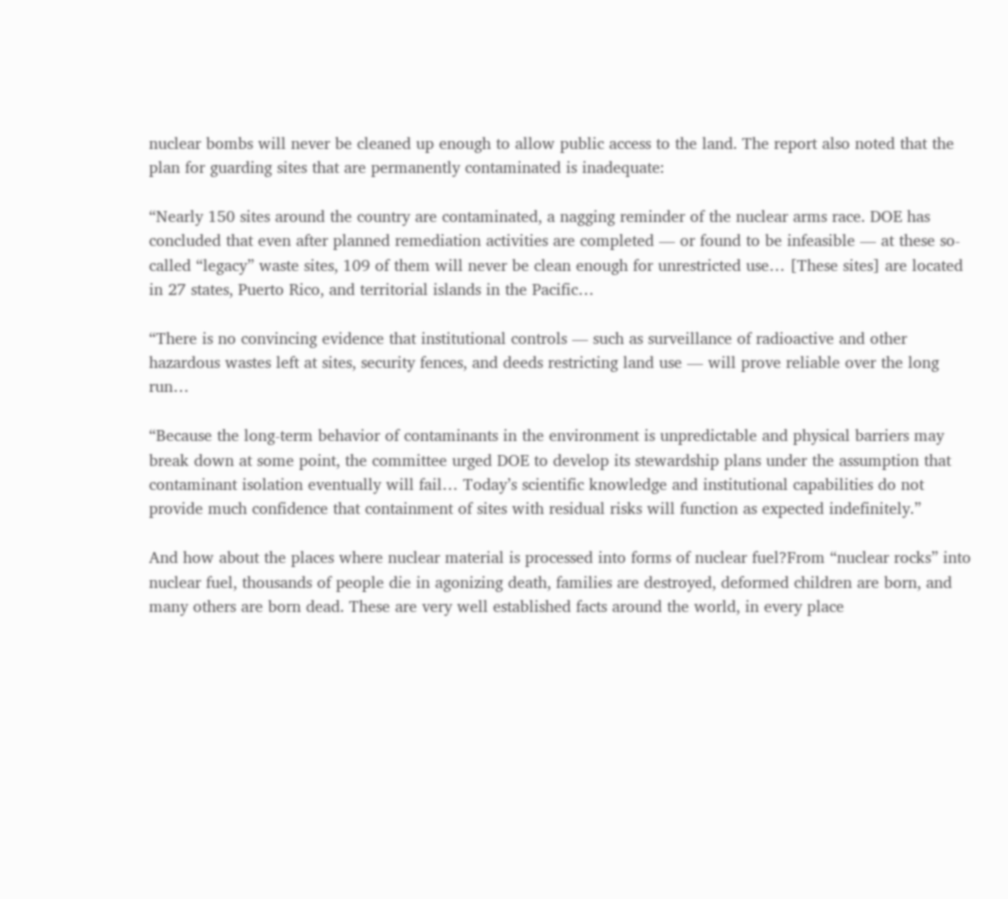nuclear bombs will never be cleaned up enough to allow public access to the land. The report also noted that the plan for guarding sites that are permanently contaminated is inadequate:

“Nearly 150 sites around the country are contaminated, a nagging reminder of the nuclear arms race. DOE has concluded that even after planned remediation activities are completed — or found to be infeasible — at these so-called “legacy” waste sites, 109 of them will never be clean enough for unrestricted use… [These sites] are located in 27 states, Puerto Rico, and territorial islands in the Pacific…

“There is no convincing evidence that institutional controls — such as surveillance of radioactive and other hazardous wastes left at sites, security fences, and deeds restricting land use — will prove reliable over the long run…

“Because the long-term behavior of contaminants in the environment is unpredictable and physical barriers may break down at some point, the committee urged DOE to develop its stewardship plans under the assumption that contaminant isolation eventually will fail… Today’s scientific knowledge and institutional capabilities do not provide much confidence that containment of sites with residual risks will function as expected indefinitely.”

And how about the places where nuclear material is processed into forms of nuclear fuel?From “nuclear rocks” into nuclear fuel, thousands of people die in agonizing death, families are destroyed, deformed children are born, and many others are born dead. These are very well established facts around the world, in every place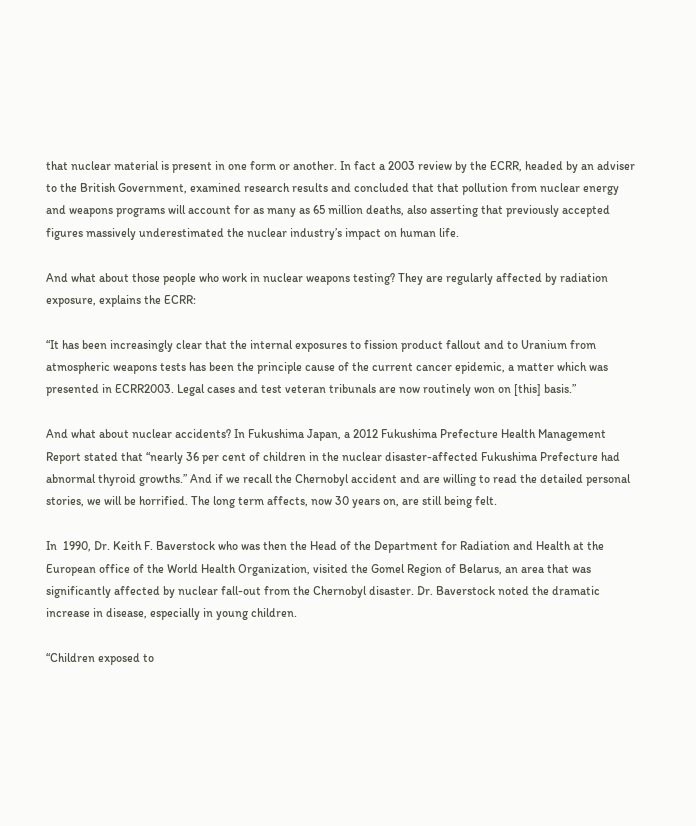that nuclear material is present in one form or another. In fact a 2003 review by the ECRR, headed by an adviser to the British Government, examined research results and concluded that that pollution from nuclear energy and weapons programs will account for as many as 65 million deaths, also asserting that previously accepted figures massively underestimated the nuclear industry’s impact on human life.

And what about those people who work in nuclear weapons testing? They are regularly affected by radiation exposure, explains the ECRR:

“It has been increasingly clear that the internal exposures to fission product fallout and to Uranium from atmospheric weapons tests has been the principle cause of the current cancer epidemic, a matter which was presented in ECRR2003. Legal cases and test veteran tribunals are now routinely won on [this] basis.”

And what about nuclear accidents? In Fukushima Japan, a 2012 Fukushima Prefecture Health Management Report stated that “nearly 36 per cent of children in the nuclear disaster-affected Fukushima Prefecture had abnormal thyroid growths.” And if we recall the Chernobyl accident and are willing to read the detailed personal stories, we will be horrified. The long term affects, now 30 years on, are still being felt.

In  1990, Dr. Keith F. Baverstock who was then the Head of the Department for Radiation and Health at the European office of the World Health Organization, visited the Gomel Region of Belarus, an area that was significantly affected by nuclear fall-out from the Chernobyl disaster. Dr. Baverstock noted the dramatic increase in disease, especially in young children.

“Children exposed to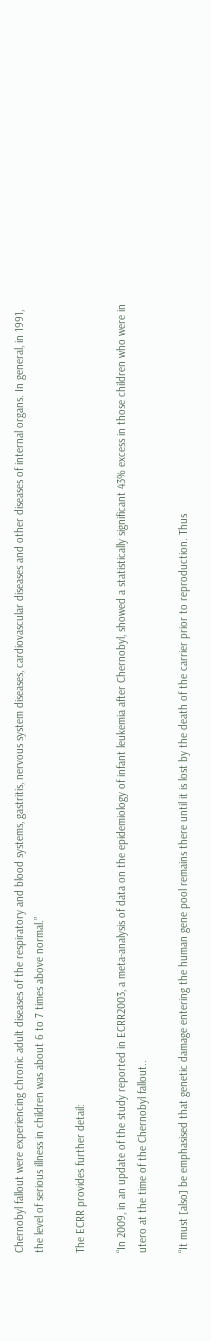Chernobyl fallout were experiencing chronic adult diseases of the respiratory and blood systems, gastritis, nervous system diseases, cardiovascular diseases and other diseases of internal organs. In general, in 1991, the level of serious illness in children was about 6 to 7 times above normal.”

The ECRR provides further detail:

“In 2009, in an update of the study reported in ECRR2003, a meta-analysis of data on the epidemiology of infant leukemia after Chernobyl, showed a statistically significant 43% excess in those children who were in utero at the time of the Chernobyl fallout..

“It must [also] be emphasised that genetic damage entering the human gene pool remains there until it is lost by the death of the carrier prior to reproduction. Thus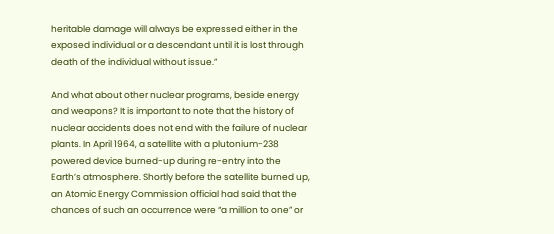heritable damage will always be expressed either in the exposed individual or a descendant until it is lost through death of the individual without issue.”

And what about other nuclear programs, beside energy and weapons? It is important to note that the history of nuclear accidents does not end with the failure of nuclear plants. In April 1964, a satellite with a plutonium-238 powered device burned-up during re-entry into the Earth’s atmosphere. Shortly before the satellite burned up, an Atomic Energy Commission official had said that the chances of such an occurrence were “a million to one” or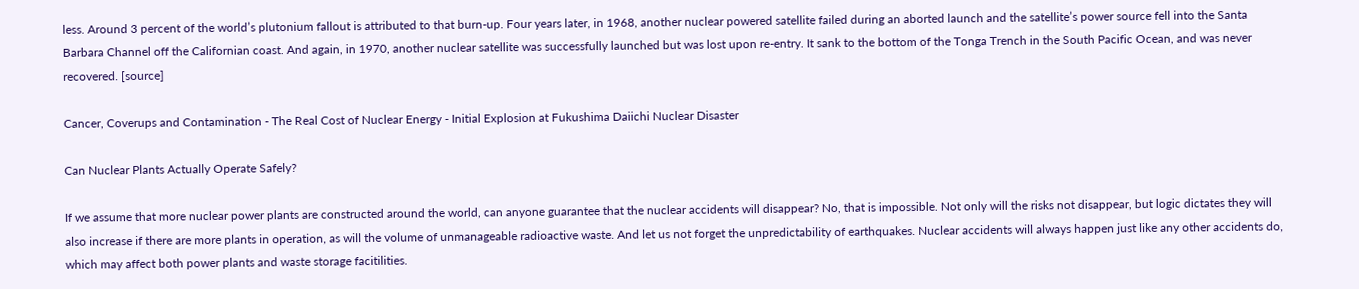less. Around 3 percent of the world’s plutonium fallout is attributed to that burn-up. Four years later, in 1968, another nuclear powered satellite failed during an aborted launch and the satellite’s power source fell into the Santa Barbara Channel off the Californian coast. And again, in 1970, another nuclear satellite was successfully launched but was lost upon re-entry. It sank to the bottom of the Tonga Trench in the South Pacific Ocean, and was never recovered. [source]

Cancer, Coverups and Contamination - The Real Cost of Nuclear Energy - Initial Explosion at Fukushima Daiichi Nuclear Disaster

Can Nuclear Plants Actually Operate Safely?

If we assume that more nuclear power plants are constructed around the world, can anyone guarantee that the nuclear accidents will disappear? No, that is impossible. Not only will the risks not disappear, but logic dictates they will also increase if there are more plants in operation, as will the volume of unmanageable radioactive waste. And let us not forget the unpredictability of earthquakes. Nuclear accidents will always happen just like any other accidents do, which may affect both power plants and waste storage facitilities.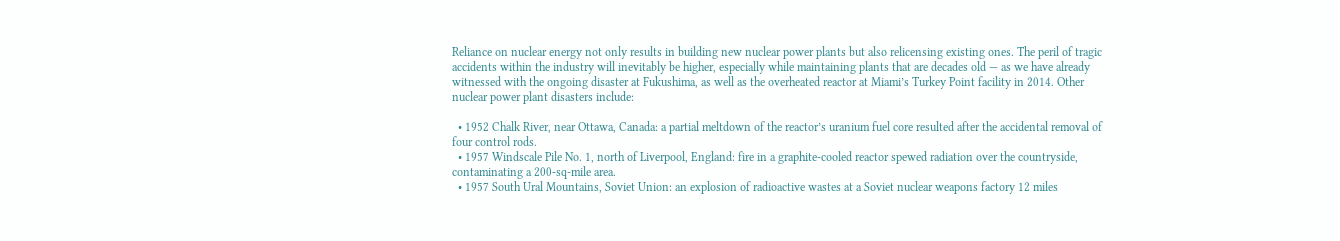Reliance on nuclear energy not only results in building new nuclear power plants but also relicensing existing ones. The peril of tragic accidents within the industry will inevitably be higher, especially while maintaining plants that are decades old — as we have already witnessed with the ongoing disaster at Fukushima, as well as the overheated reactor at Miami’s Turkey Point facility in 2014. Other nuclear power plant disasters include:

  • 1952 Chalk River, near Ottawa, Canada: a partial meltdown of the reactor’s uranium fuel core resulted after the accidental removal of four control rods.
  • 1957 Windscale Pile No. 1, north of Liverpool, England: fire in a graphite-cooled reactor spewed radiation over the countryside, contaminating a 200-sq-mile area.
  • 1957 South Ural Mountains, Soviet Union: an explosion of radioactive wastes at a Soviet nuclear weapons factory 12 miles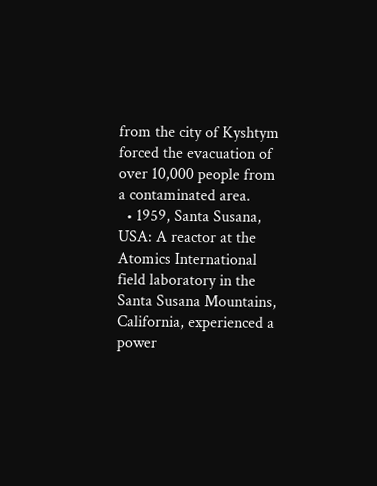from the city of Kyshtym forced the evacuation of over 10,000 people from a contaminated area.
  • 1959, Santa Susana, USA: A reactor at the Atomics International field laboratory in the Santa Susana Mountains, California, experienced a power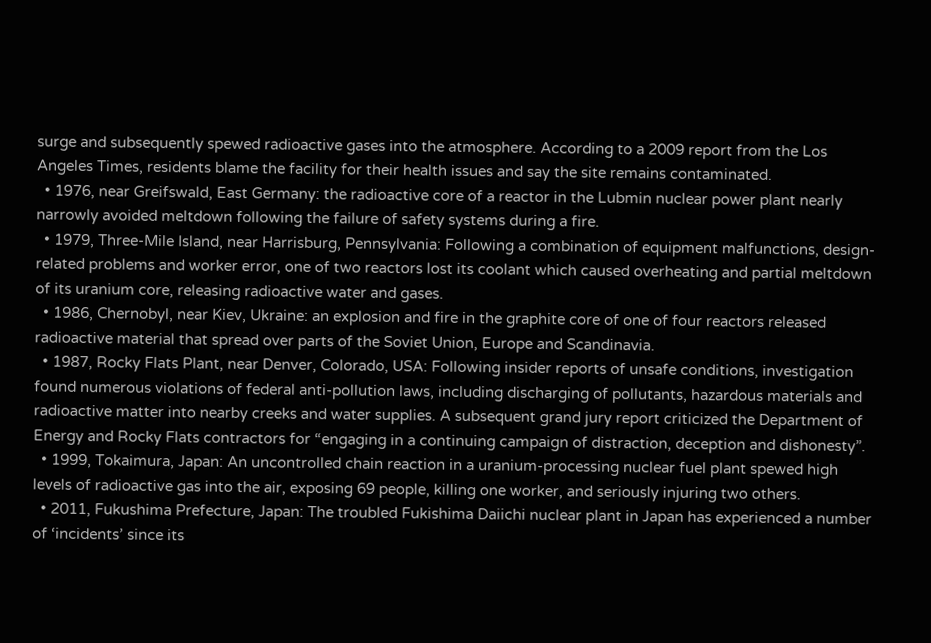surge and subsequently spewed radioactive gases into the atmosphere. According to a 2009 report from the Los Angeles Times, residents blame the facility for their health issues and say the site remains contaminated.
  • 1976, near Greifswald, East Germany: the radioactive core of a reactor in the Lubmin nuclear power plant nearly narrowly avoided meltdown following the failure of safety systems during a fire.
  • 1979, Three-Mile Island, near Harrisburg, Pennsylvania: Following a combination of equipment malfunctions, design-related problems and worker error, one of two reactors lost its coolant which caused overheating and partial meltdown of its uranium core, releasing radioactive water and gases.
  • 1986, Chernobyl, near Kiev, Ukraine: an explosion and fire in the graphite core of one of four reactors released radioactive material that spread over parts of the Soviet Union, Europe and Scandinavia.
  • 1987, Rocky Flats Plant, near Denver, Colorado, USA: Following insider reports of unsafe conditions, investigation found numerous violations of federal anti-pollution laws, including discharging of pollutants, hazardous materials and radioactive matter into nearby creeks and water supplies. A subsequent grand jury report criticized the Department of Energy and Rocky Flats contractors for “engaging in a continuing campaign of distraction, deception and dishonesty”.
  • 1999, Tokaimura, Japan: An uncontrolled chain reaction in a uranium-processing nuclear fuel plant spewed high levels of radioactive gas into the air, exposing 69 people, killing one worker, and seriously injuring two others.
  • 2011, Fukushima Prefecture, Japan: The troubled Fukishima Daiichi nuclear plant in Japan has experienced a number of ‘incidents’ since its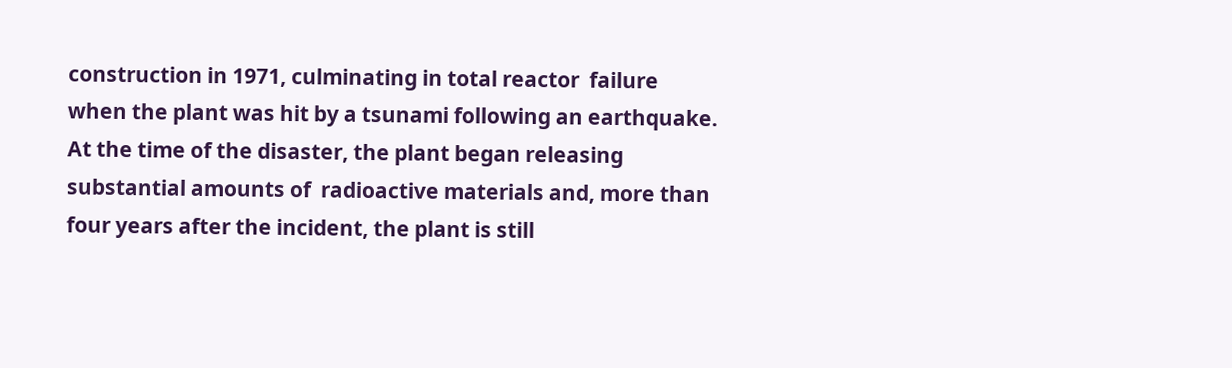construction in 1971, culminating in total reactor  failure when the plant was hit by a tsunami following an earthquake. At the time of the disaster, the plant began releasing substantial amounts of  radioactive materials and, more than four years after the incident, the plant is still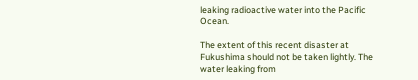leaking radioactive water into the Pacific Ocean.

The extent of this recent disaster at Fukushima should not be taken lightly. The water leaking from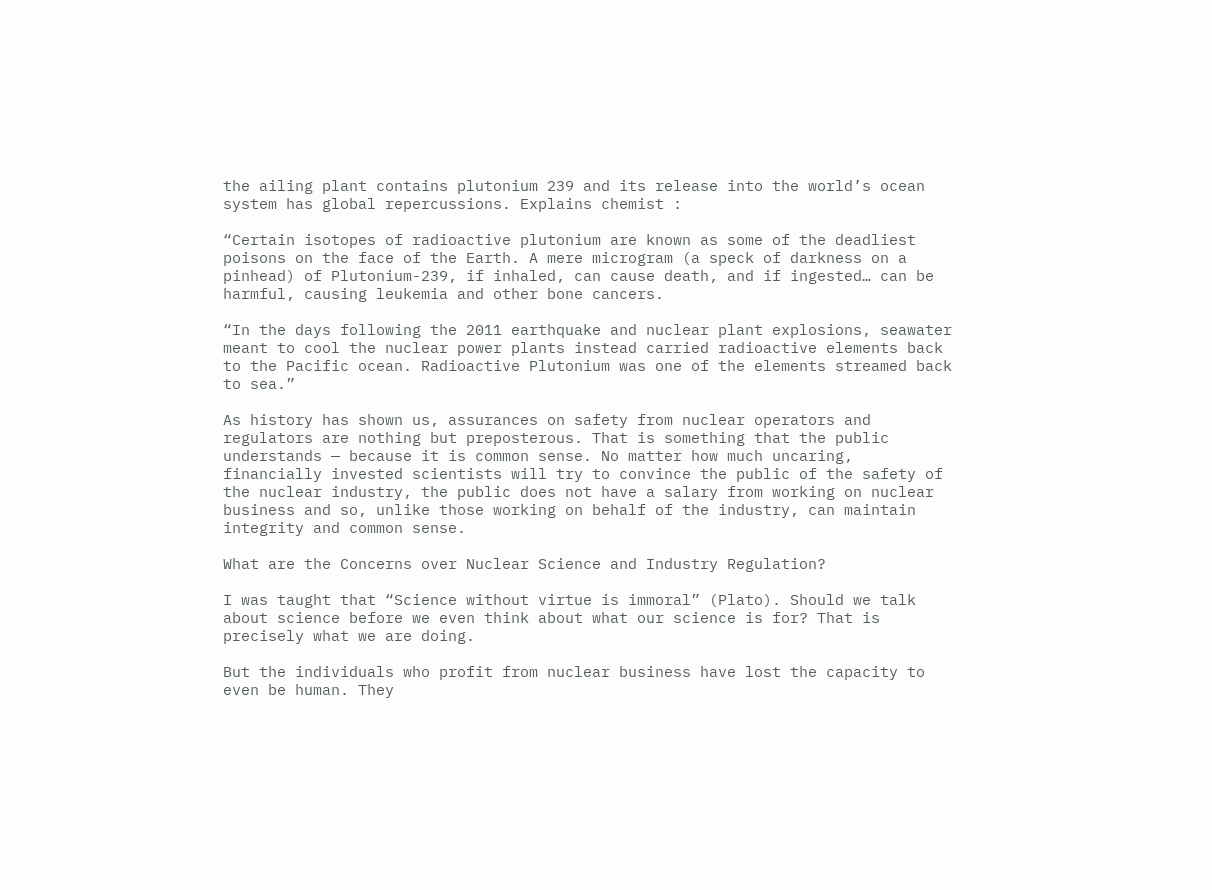the ailing plant contains plutonium 239 and its release into the world’s ocean system has global repercussions. Explains chemist :

“Certain isotopes of radioactive plutonium are known as some of the deadliest poisons on the face of the Earth. A mere microgram (a speck of darkness on a pinhead) of Plutonium-239, if inhaled, can cause death, and if ingested… can be harmful, causing leukemia and other bone cancers.

“In the days following the 2011 earthquake and nuclear plant explosions, seawater meant to cool the nuclear power plants instead carried radioactive elements back to the Pacific ocean. Radioactive Plutonium was one of the elements streamed back to sea.”

As history has shown us, assurances on safety from nuclear operators and regulators are nothing but preposterous. That is something that the public understands — because it is common sense. No matter how much uncaring, financially invested scientists will try to convince the public of the safety of the nuclear industry, the public does not have a salary from working on nuclear business and so, unlike those working on behalf of the industry, can maintain integrity and common sense.

What are the Concerns over Nuclear Science and Industry Regulation?

I was taught that “Science without virtue is immoral” (Plato). Should we talk about science before we even think about what our science is for? That is precisely what we are doing.

But the individuals who profit from nuclear business have lost the capacity to even be human. They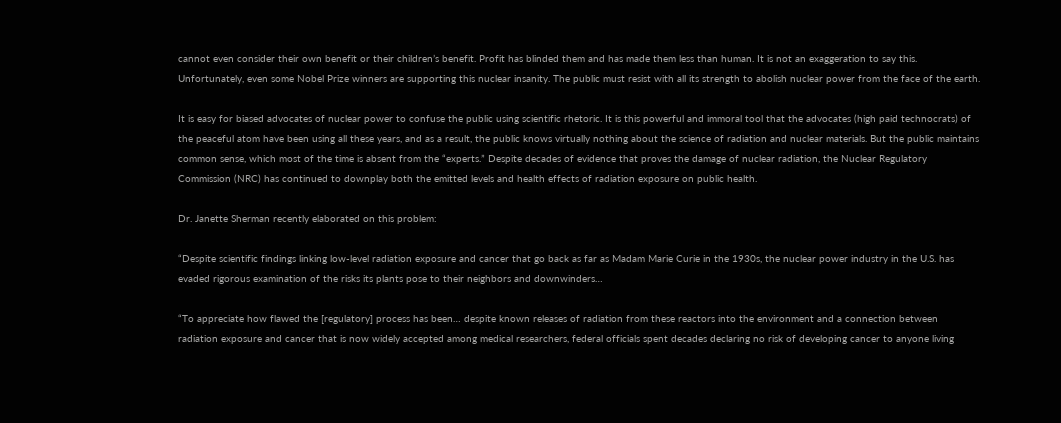cannot even consider their own benefit or their children’s benefit. Profit has blinded them and has made them less than human. It is not an exaggeration to say this. Unfortunately, even some Nobel Prize winners are supporting this nuclear insanity. The public must resist with all its strength to abolish nuclear power from the face of the earth.

It is easy for biased advocates of nuclear power to confuse the public using scientific rhetoric. It is this powerful and immoral tool that the advocates (high paid technocrats) of the peaceful atom have been using all these years, and as a result, the public knows virtually nothing about the science of radiation and nuclear materials. But the public maintains common sense, which most of the time is absent from the “experts.” Despite decades of evidence that proves the damage of nuclear radiation, the Nuclear Regulatory Commission (NRC) has continued to downplay both the emitted levels and health effects of radiation exposure on public health.

Dr. Janette Sherman recently elaborated on this problem:

“Despite scientific findings linking low-level radiation exposure and cancer that go back as far as Madam Marie Curie in the 1930s, the nuclear power industry in the U.S. has evaded rigorous examination of the risks its plants pose to their neighbors and downwinders…

“To appreciate how flawed the [regulatory] process has been… despite known releases of radiation from these reactors into the environment and a connection between radiation exposure and cancer that is now widely accepted among medical researchers, federal officials spent decades declaring no risk of developing cancer to anyone living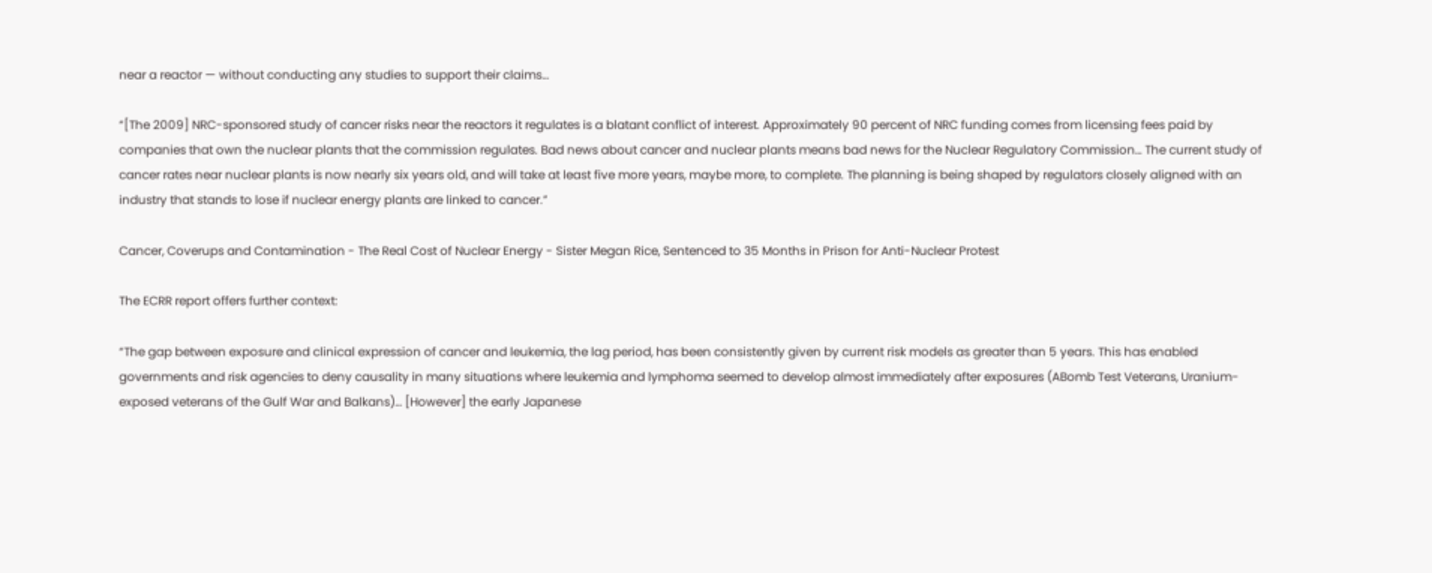near a reactor — without conducting any studies to support their claims…

“[The 2009] NRC-sponsored study of cancer risks near the reactors it regulates is a blatant conflict of interest. Approximately 90 percent of NRC funding comes from licensing fees paid by companies that own the nuclear plants that the commission regulates. Bad news about cancer and nuclear plants means bad news for the Nuclear Regulatory Commission… The current study of cancer rates near nuclear plants is now nearly six years old, and will take at least five more years, maybe more, to complete. The planning is being shaped by regulators closely aligned with an industry that stands to lose if nuclear energy plants are linked to cancer.”

Cancer, Coverups and Contamination - The Real Cost of Nuclear Energy - Sister Megan Rice, Sentenced to 35 Months in Prison for Anti-Nuclear Protest

The ECRR report offers further context:

“The gap between exposure and clinical expression of cancer and leukemia, the lag period, has been consistently given by current risk models as greater than 5 years. This has enabled governments and risk agencies to deny causality in many situations where leukemia and lymphoma seemed to develop almost immediately after exposures (ABomb Test Veterans, Uranium-exposed veterans of the Gulf War and Balkans)… [However] the early Japanese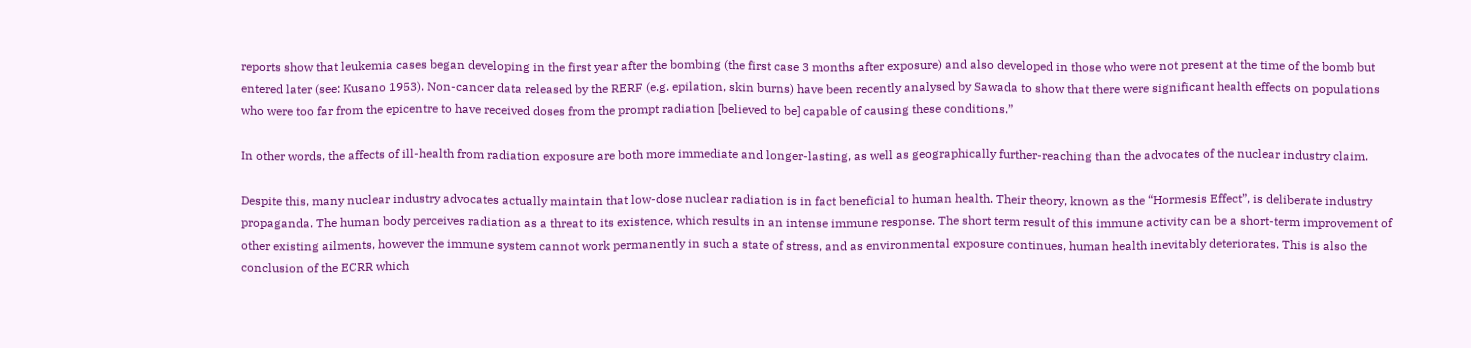reports show that leukemia cases began developing in the first year after the bombing (the first case 3 months after exposure) and also developed in those who were not present at the time of the bomb but entered later (see: Kusano 1953). Non-cancer data released by the RERF (e.g. epilation, skin burns) have been recently analysed by Sawada to show that there were significant health effects on populations who were too far from the epicentre to have received doses from the prompt radiation [believed to be] capable of causing these conditions.”

In other words, the affects of ill-health from radiation exposure are both more immediate and longer-lasting, as well as geographically further-reaching than the advocates of the nuclear industry claim.

Despite this, many nuclear industry advocates actually maintain that low-dose nuclear radiation is in fact beneficial to human health. Their theory, known as the “Hormesis Effect”, is deliberate industry propaganda. The human body perceives radiation as a threat to its existence, which results in an intense immune response. The short term result of this immune activity can be a short-term improvement of other existing ailments, however the immune system cannot work permanently in such a state of stress, and as environmental exposure continues, human health inevitably deteriorates. This is also the conclusion of the ECRR which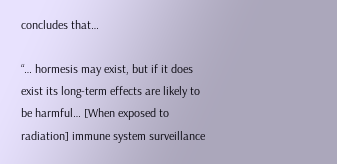concludes that…

“… hormesis may exist, but if it does exist its long-term effects are likely to be harmful… [When exposed to radiation] immune system surveillance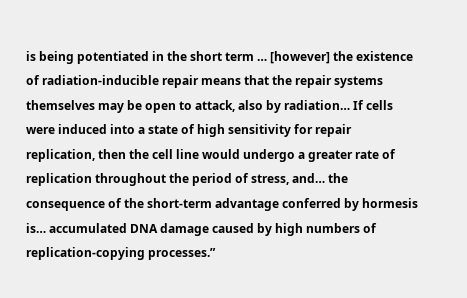is being potentiated in the short term … [however] the existence of radiation-inducible repair means that the repair systems themselves may be open to attack, also by radiation… If cells were induced into a state of high sensitivity for repair replication, then the cell line would undergo a greater rate of replication throughout the period of stress, and… the consequence of the short-term advantage conferred by hormesis is… accumulated DNA damage caused by high numbers of replication-copying processes.”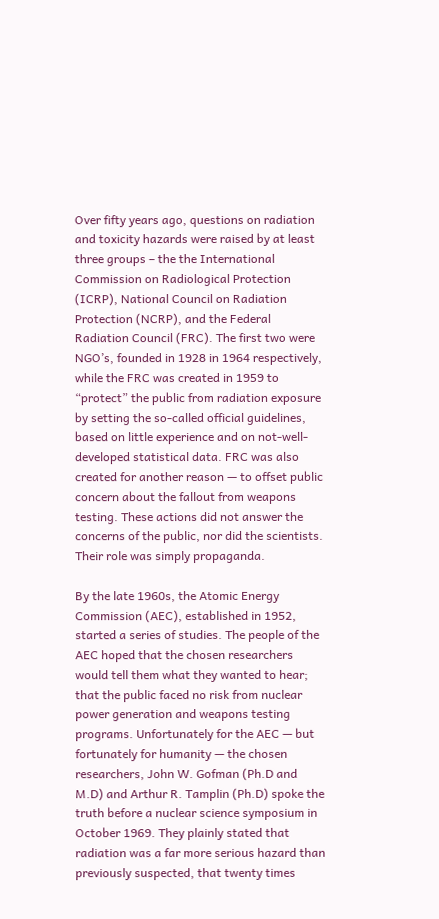Over fifty years ago, questions on radiation and toxicity hazards were raised by at least three groups – the the International Commission on Radiological Protection (ICRP), National Council on Radiation Protection (NCRP), and the Federal Radiation Council (FRC). The first two were NGO’s, founded in 1928 in 1964 respectively, while the FRC was created in 1959 to “protect” the public from radiation exposure by setting the so-called official guidelines, based on little experience and on not-well-developed statistical data. FRC was also created for another reason — to offset public concern about the fallout from weapons testing. These actions did not answer the concerns of the public, nor did the scientists. Their role was simply propaganda.

By the late 1960s, the Atomic Energy Commission (AEC), established in 1952, started a series of studies. The people of the AEC hoped that the chosen researchers would tell them what they wanted to hear; that the public faced no risk from nuclear power generation and weapons testing programs. Unfortunately for the AEC — but fortunately for humanity — the chosen researchers, John W. Gofman (Ph.D and M.D) and Arthur R. Tamplin (Ph.D) spoke the truth before a nuclear science symposium in October 1969. They plainly stated that radiation was a far more serious hazard than previously suspected, that twenty times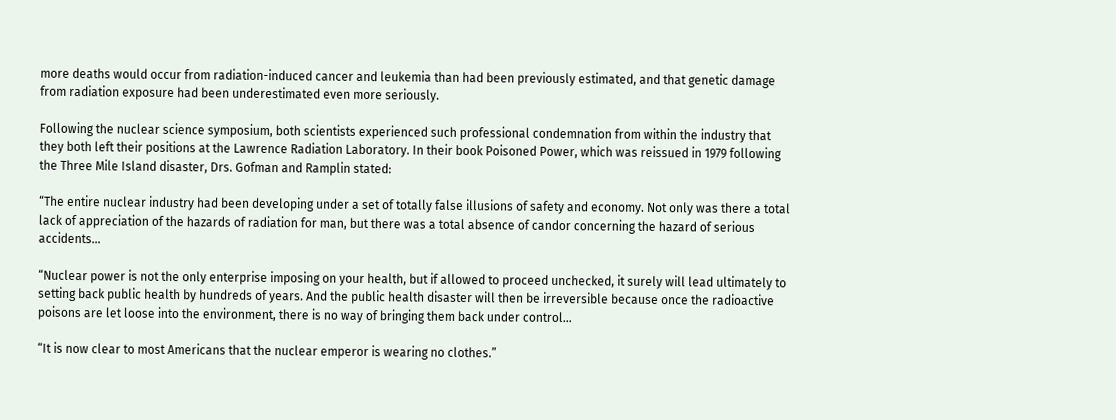more deaths would occur from radiation-induced cancer and leukemia than had been previously estimated, and that genetic damage from radiation exposure had been underestimated even more seriously.

Following the nuclear science symposium, both scientists experienced such professional condemnation from within the industry that they both left their positions at the Lawrence Radiation Laboratory. In their book Poisoned Power, which was reissued in 1979 following the Three Mile Island disaster, Drs. Gofman and Ramplin stated:

“The entire nuclear industry had been developing under a set of totally false illusions of safety and economy. Not only was there a total lack of appreciation of the hazards of radiation for man, but there was a total absence of candor concerning the hazard of serious accidents…

“Nuclear power is not the only enterprise imposing on your health, but if allowed to proceed unchecked, it surely will lead ultimately to setting back public health by hundreds of years. And the public health disaster will then be irreversible because once the radioactive poisons are let loose into the environment, there is no way of bringing them back under control…

“It is now clear to most Americans that the nuclear emperor is wearing no clothes.”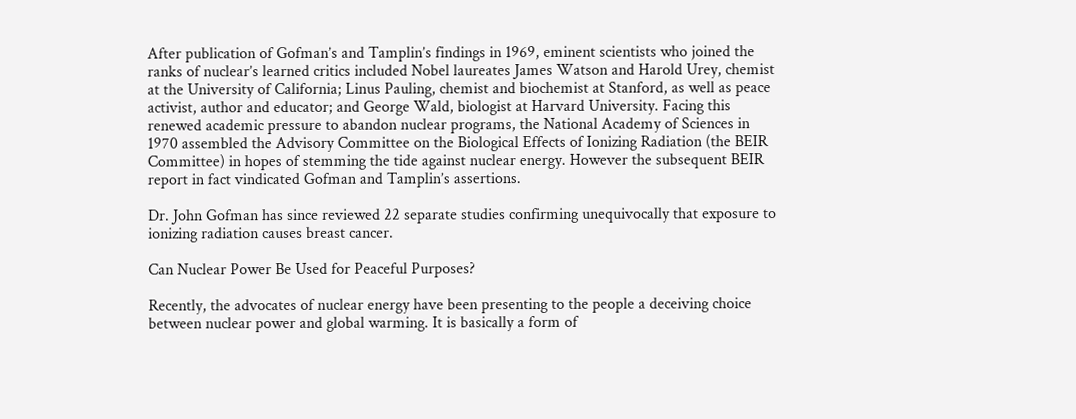After publication of Gofman’s and Tamplin’s findings in 1969, eminent scientists who joined the ranks of nuclear’s learned critics included Nobel laureates James Watson and Harold Urey, chemist at the University of California; Linus Pauling, chemist and biochemist at Stanford, as well as peace activist, author and educator; and George Wald, biologist at Harvard University. Facing this renewed academic pressure to abandon nuclear programs, the National Academy of Sciences in 1970 assembled the Advisory Committee on the Biological Effects of Ionizing Radiation (the BEIR Committee) in hopes of stemming the tide against nuclear energy. However the subsequent BEIR report in fact vindicated Gofman and Tamplin’s assertions.

Dr. John Gofman has since reviewed 22 separate studies confirming unequivocally that exposure to ionizing radiation causes breast cancer.

Can Nuclear Power Be Used for Peaceful Purposes?

Recently, the advocates of nuclear energy have been presenting to the people a deceiving choice between nuclear power and global warming. It is basically a form of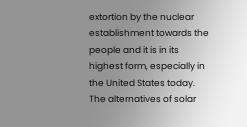extortion by the nuclear establishment towards the people and it is in its highest form, especially in the United States today. The alternatives of solar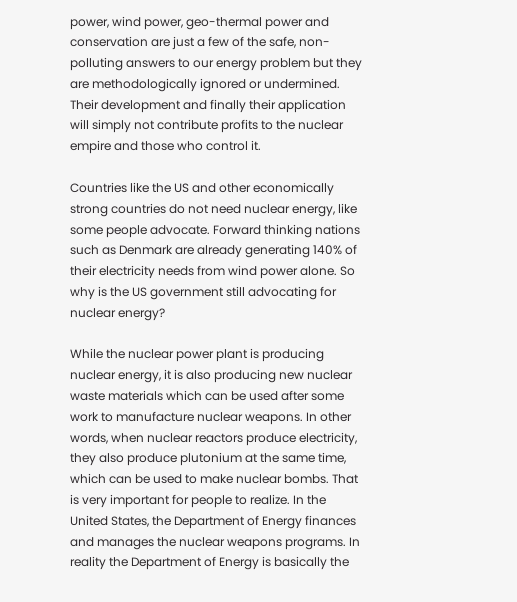power, wind power, geo-thermal power and conservation are just a few of the safe, non-polluting answers to our energy problem but they are methodologically ignored or undermined. Their development and finally their application will simply not contribute profits to the nuclear empire and those who control it.

Countries like the US and other economically strong countries do not need nuclear energy, like some people advocate. Forward thinking nations such as Denmark are already generating 140% of their electricity needs from wind power alone. So why is the US government still advocating for nuclear energy?

While the nuclear power plant is producing nuclear energy, it is also producing new nuclear waste materials which can be used after some work to manufacture nuclear weapons. In other words, when nuclear reactors produce electricity, they also produce plutonium at the same time, which can be used to make nuclear bombs. That is very important for people to realize. In the United States, the Department of Energy finances and manages the nuclear weapons programs. In reality the Department of Energy is basically the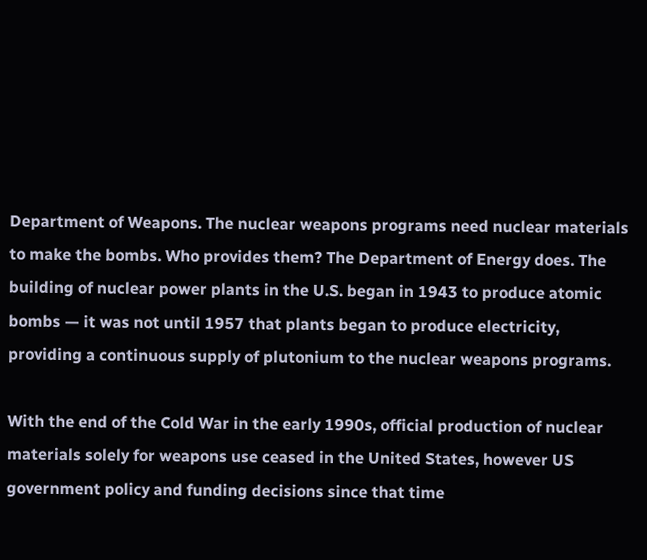Department of Weapons. The nuclear weapons programs need nuclear materials to make the bombs. Who provides them? The Department of Energy does. The building of nuclear power plants in the U.S. began in 1943 to produce atomic bombs — it was not until 1957 that plants began to produce electricity, providing a continuous supply of plutonium to the nuclear weapons programs.

With the end of the Cold War in the early 1990s, official production of nuclear materials solely for weapons use ceased in the United States, however US government policy and funding decisions since that time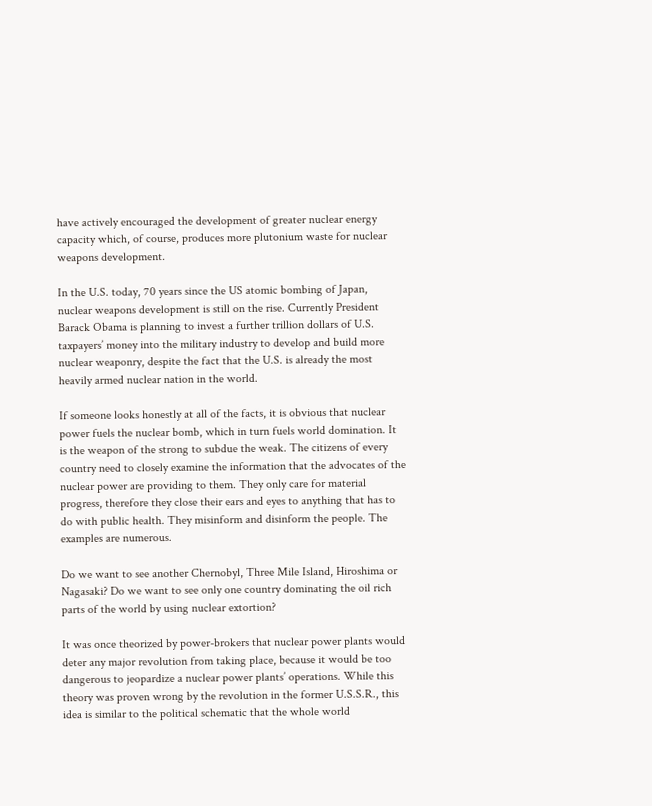have actively encouraged the development of greater nuclear energy capacity which, of course, produces more plutonium waste for nuclear weapons development.

In the U.S. today, 70 years since the US atomic bombing of Japan, nuclear weapons development is still on the rise. Currently President Barack Obama is planning to invest a further trillion dollars of U.S. taxpayers’ money into the military industry to develop and build more nuclear weaponry, despite the fact that the U.S. is already the most heavily armed nuclear nation in the world.

If someone looks honestly at all of the facts, it is obvious that nuclear power fuels the nuclear bomb, which in turn fuels world domination. It is the weapon of the strong to subdue the weak. The citizens of every country need to closely examine the information that the advocates of the nuclear power are providing to them. They only care for material progress, therefore they close their ears and eyes to anything that has to do with public health. They misinform and disinform the people. The examples are numerous.

Do we want to see another Chernobyl, Three Mile Island, Hiroshima or Nagasaki? Do we want to see only one country dominating the oil rich parts of the world by using nuclear extortion?

It was once theorized by power-brokers that nuclear power plants would deter any major revolution from taking place, because it would be too dangerous to jeopardize a nuclear power plants’ operations. While this theory was proven wrong by the revolution in the former U.S.S.R., this idea is similar to the political schematic that the whole world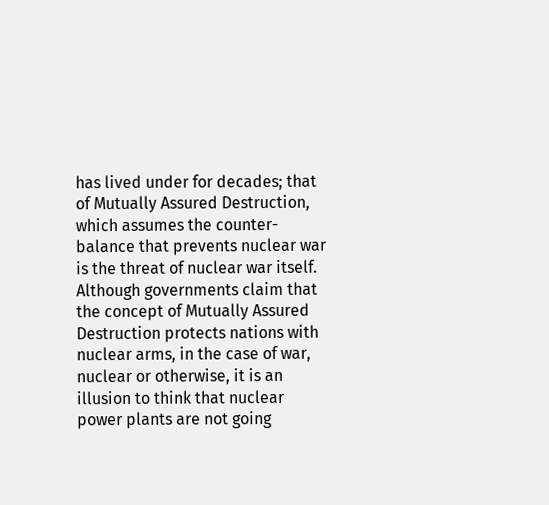has lived under for decades; that of Mutually Assured Destruction, which assumes the counter-balance that prevents nuclear war is the threat of nuclear war itself. Although governments claim that the concept of Mutually Assured Destruction protects nations with nuclear arms, in the case of war, nuclear or otherwise, it is an illusion to think that nuclear power plants are not going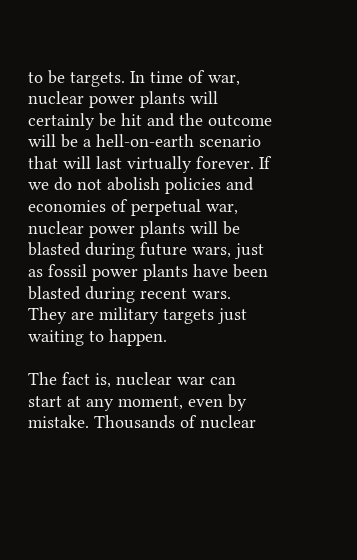to be targets. In time of war, nuclear power plants will certainly be hit and the outcome will be a hell-on-earth scenario that will last virtually forever. If we do not abolish policies and economies of perpetual war, nuclear power plants will be blasted during future wars, just as fossil power plants have been blasted during recent wars. They are military targets just waiting to happen.

The fact is, nuclear war can start at any moment, even by mistake. Thousands of nuclear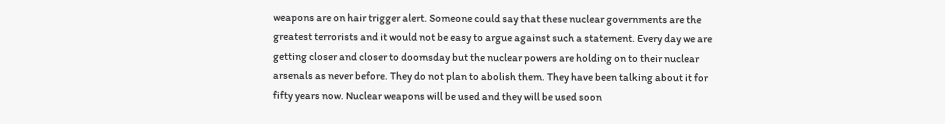weapons are on hair trigger alert. Someone could say that these nuclear governments are the greatest terrorists and it would not be easy to argue against such a statement. Every day we are getting closer and closer to doomsday but the nuclear powers are holding on to their nuclear arsenals as never before. They do not plan to abolish them. They have been talking about it for fifty years now. Nuclear weapons will be used and they will be used soon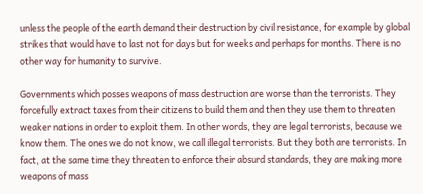unless the people of the earth demand their destruction by civil resistance, for example by global strikes that would have to last not for days but for weeks and perhaps for months. There is no other way for humanity to survive.

Governments which posses weapons of mass destruction are worse than the terrorists. They forcefully extract taxes from their citizens to build them and then they use them to threaten weaker nations in order to exploit them. In other words, they are legal terrorists, because we know them. The ones we do not know, we call illegal terrorists. But they both are terrorists. In fact, at the same time they threaten to enforce their absurd standards, they are making more weapons of mass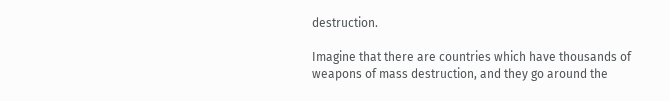destruction.

Imagine that there are countries which have thousands of weapons of mass destruction, and they go around the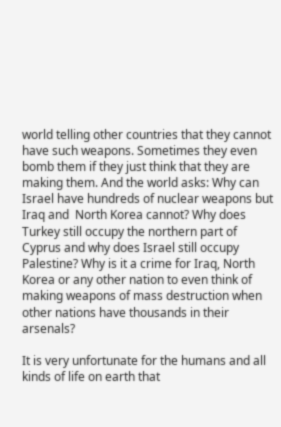world telling other countries that they cannot have such weapons. Sometimes they even bomb them if they just think that they are making them. And the world asks: Why can Israel have hundreds of nuclear weapons but Iraq and  North Korea cannot? Why does Turkey still occupy the northern part of Cyprus and why does Israel still occupy Palestine? Why is it a crime for Iraq, North Korea or any other nation to even think of making weapons of mass destruction when other nations have thousands in their arsenals?

It is very unfortunate for the humans and all kinds of life on earth that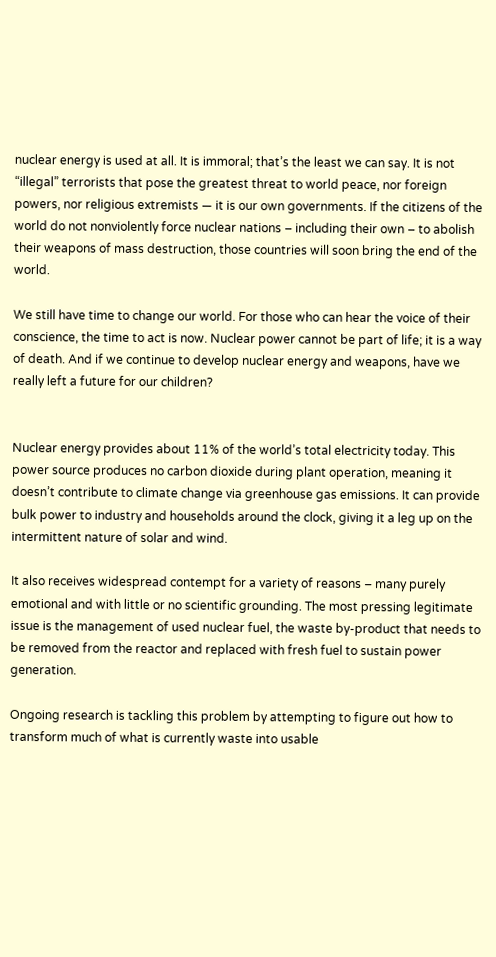nuclear energy is used at all. It is immoral; that’s the least we can say. It is not “illegal” terrorists that pose the greatest threat to world peace, nor foreign powers, nor religious extremists — it is our own governments. If the citizens of the world do not nonviolently force nuclear nations – including their own – to abolish their weapons of mass destruction, those countries will soon bring the end of the world.

We still have time to change our world. For those who can hear the voice of their conscience, the time to act is now. Nuclear power cannot be part of life; it is a way of death. And if we continue to develop nuclear energy and weapons, have we really left a future for our children?


Nuclear energy provides about 11% of the world’s total electricity today. This power source produces no carbon dioxide during plant operation, meaning it doesn’t contribute to climate change via greenhouse gas emissions. It can provide bulk power to industry and households around the clock, giving it a leg up on the intermittent nature of solar and wind.

It also receives widespread contempt for a variety of reasons – many purely emotional and with little or no scientific grounding. The most pressing legitimate issue is the management of used nuclear fuel, the waste by-product that needs to be removed from the reactor and replaced with fresh fuel to sustain power generation.

Ongoing research is tackling this problem by attempting to figure out how to transform much of what is currently waste into usable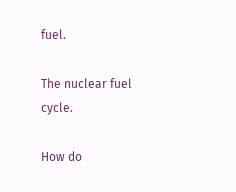fuel.

The nuclear fuel cycle.

How do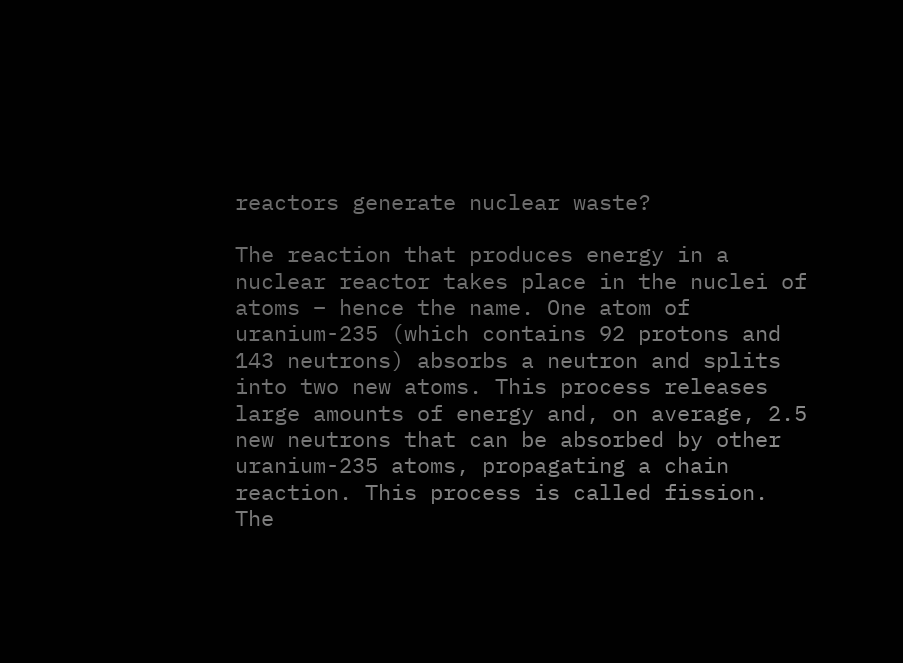reactors generate nuclear waste?

The reaction that produces energy in a nuclear reactor takes place in the nuclei of atoms – hence the name. One atom of uranium-235 (which contains 92 protons and 143 neutrons) absorbs a neutron and splits into two new atoms. This process releases large amounts of energy and, on average, 2.5 new neutrons that can be absorbed by other uranium-235 atoms, propagating a chain reaction. This process is called fission. The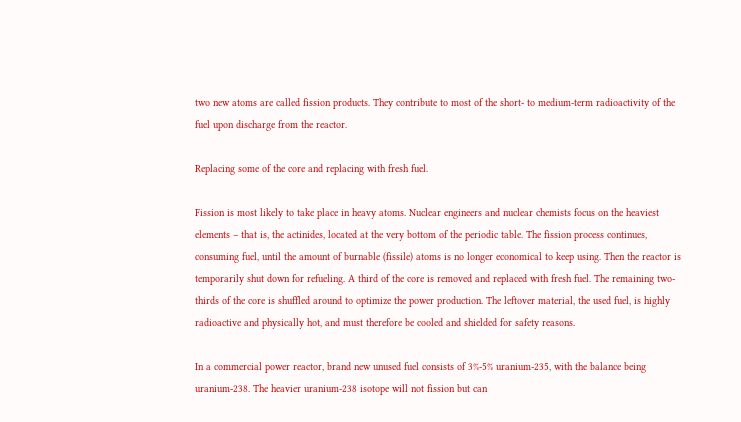two new atoms are called fission products. They contribute to most of the short- to medium-term radioactivity of the fuel upon discharge from the reactor.

Replacing some of the core and replacing with fresh fuel.

Fission is most likely to take place in heavy atoms. Nuclear engineers and nuclear chemists focus on the heaviest elements – that is, the actinides, located at the very bottom of the periodic table. The fission process continues, consuming fuel, until the amount of burnable (fissile) atoms is no longer economical to keep using. Then the reactor is temporarily shut down for refueling. A third of the core is removed and replaced with fresh fuel. The remaining two-thirds of the core is shuffled around to optimize the power production. The leftover material, the used fuel, is highly radioactive and physically hot, and must therefore be cooled and shielded for safety reasons.

In a commercial power reactor, brand new unused fuel consists of 3%-5% uranium-235, with the balance being uranium-238. The heavier uranium-238 isotope will not fission but can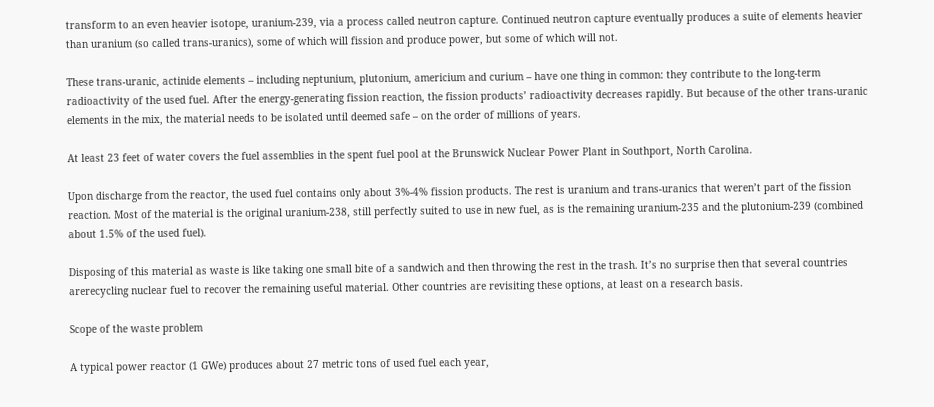transform to an even heavier isotope, uranium-239, via a process called neutron capture. Continued neutron capture eventually produces a suite of elements heavier than uranium (so called trans-uranics), some of which will fission and produce power, but some of which will not.

These trans-uranic, actinide elements – including neptunium, plutonium, americium and curium – have one thing in common: they contribute to the long-term radioactivity of the used fuel. After the energy-generating fission reaction, the fission products’ radioactivity decreases rapidly. But because of the other trans-uranic elements in the mix, the material needs to be isolated until deemed safe – on the order of millions of years.

At least 23 feet of water covers the fuel assemblies in the spent fuel pool at the Brunswick Nuclear Power Plant in Southport, North Carolina.

Upon discharge from the reactor, the used fuel contains only about 3%-4% fission products. The rest is uranium and trans-uranics that weren’t part of the fission reaction. Most of the material is the original uranium-238, still perfectly suited to use in new fuel, as is the remaining uranium-235 and the plutonium-239 (combined about 1.5% of the used fuel).

Disposing of this material as waste is like taking one small bite of a sandwich and then throwing the rest in the trash. It’s no surprise then that several countries arerecycling nuclear fuel to recover the remaining useful material. Other countries are revisiting these options, at least on a research basis.

Scope of the waste problem

A typical power reactor (1 GWe) produces about 27 metric tons of used fuel each year,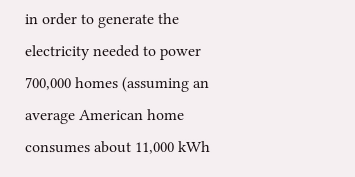in order to generate the electricity needed to power 700,000 homes (assuming an average American home consumes about 11,000 kWh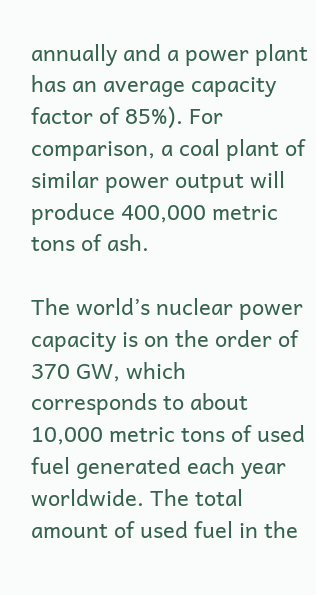annually and a power plant has an average capacity factor of 85%). For comparison, a coal plant of similar power output will produce 400,000 metric tons of ash.

The world’s nuclear power capacity is on the order of 370 GW, which corresponds to about 10,000 metric tons of used fuel generated each year worldwide. The total amount of used fuel in the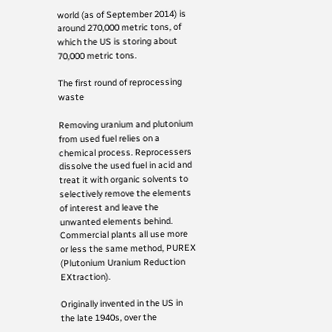world (as of September 2014) is around 270,000 metric tons, of which the US is storing about 70,000 metric tons.

The first round of reprocessing waste

Removing uranium and plutonium from used fuel relies on a chemical process. Reprocessers dissolve the used fuel in acid and treat it with organic solvents to selectively remove the elements of interest and leave the unwanted elements behind. Commercial plants all use more or less the same method, PUREX (Plutonium Uranium Reduction EXtraction).

Originally invented in the US in the late 1940s, over the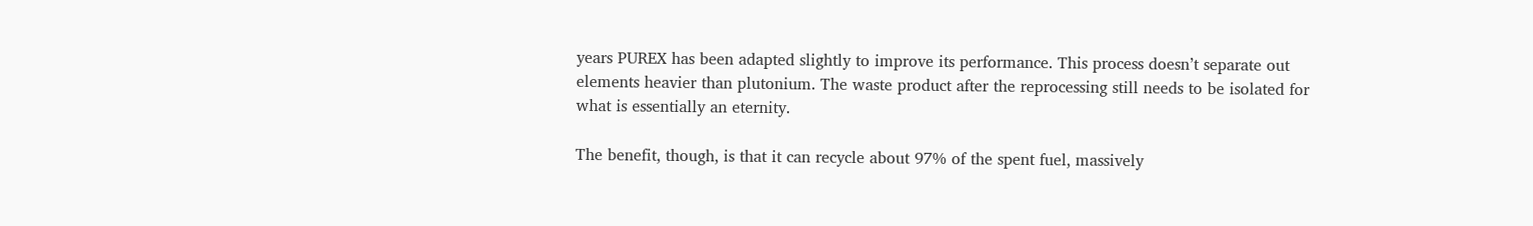years PUREX has been adapted slightly to improve its performance. This process doesn’t separate out elements heavier than plutonium. The waste product after the reprocessing still needs to be isolated for what is essentially an eternity.

The benefit, though, is that it can recycle about 97% of the spent fuel, massively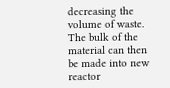decreasing the volume of waste. The bulk of the material can then be made into new reactor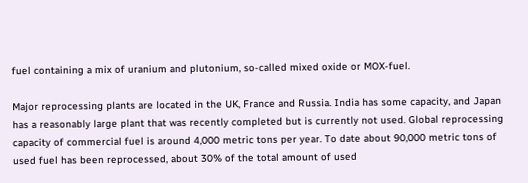fuel containing a mix of uranium and plutonium, so-called mixed oxide or MOX-fuel.

Major reprocessing plants are located in the UK, France and Russia. India has some capacity, and Japan has a reasonably large plant that was recently completed but is currently not used. Global reprocessing capacity of commercial fuel is around 4,000 metric tons per year. To date about 90,000 metric tons of used fuel has been reprocessed, about 30% of the total amount of used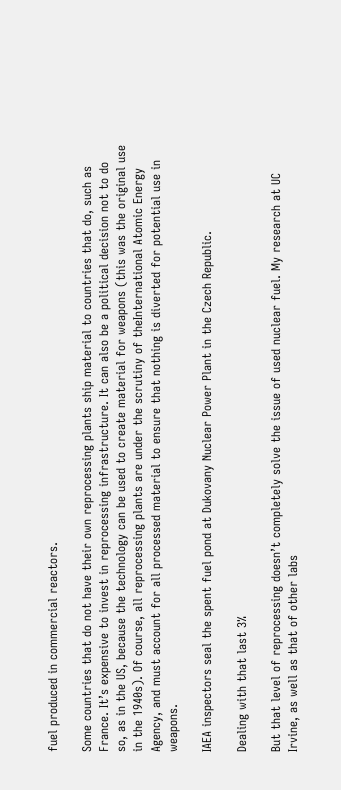fuel produced in commercial reactors.

Some countries that do not have their own reprocessing plants ship material to countries that do, such as France. It’s expensive to invest in reprocessing infrastructure. It can also be a political decision not to do so, as in the US, because the technology can be used to create material for weapons (this was the original use in the 1940s). Of course, all reprocessing plants are under the scrutiny of theInternational Atomic Energy Agency, and must account for all processed material to ensure that nothing is diverted for potential use in weapons.

IAEA inspectors seal the spent fuel pond at Dukovany Nuclear Power Plant in the Czech Republic.

Dealing with that last 3%

But that level of reprocessing doesn’t completely solve the issue of used nuclear fuel. My research at UC Irvine, as well as that of other labs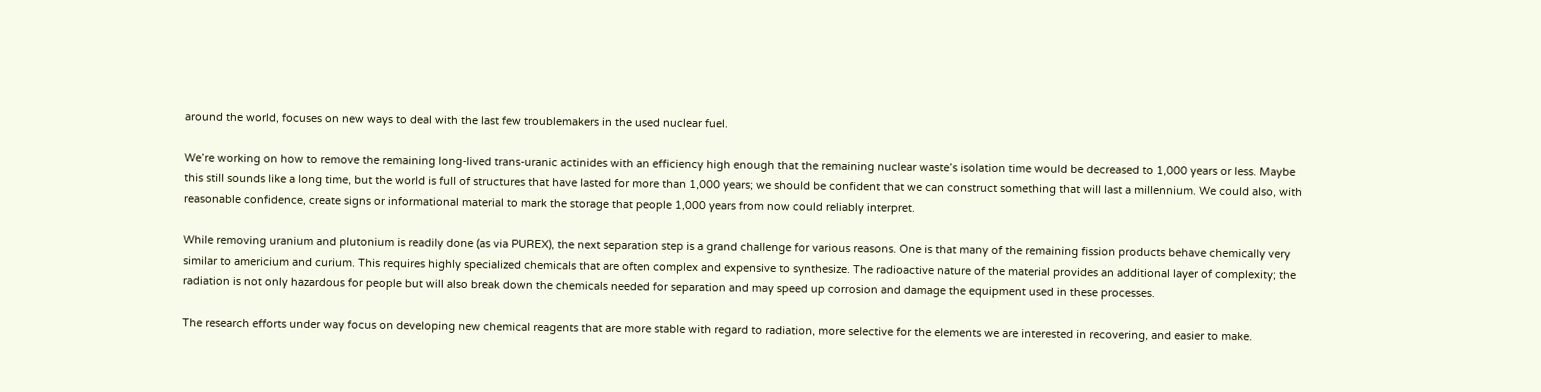around the world, focuses on new ways to deal with the last few troublemakers in the used nuclear fuel.

We’re working on how to remove the remaining long-lived trans-uranic actinides with an efficiency high enough that the remaining nuclear waste’s isolation time would be decreased to 1,000 years or less. Maybe this still sounds like a long time, but the world is full of structures that have lasted for more than 1,000 years; we should be confident that we can construct something that will last a millennium. We could also, with reasonable confidence, create signs or informational material to mark the storage that people 1,000 years from now could reliably interpret.

While removing uranium and plutonium is readily done (as via PUREX), the next separation step is a grand challenge for various reasons. One is that many of the remaining fission products behave chemically very similar to americium and curium. This requires highly specialized chemicals that are often complex and expensive to synthesize. The radioactive nature of the material provides an additional layer of complexity; the radiation is not only hazardous for people but will also break down the chemicals needed for separation and may speed up corrosion and damage the equipment used in these processes.

The research efforts under way focus on developing new chemical reagents that are more stable with regard to radiation, more selective for the elements we are interested in recovering, and easier to make.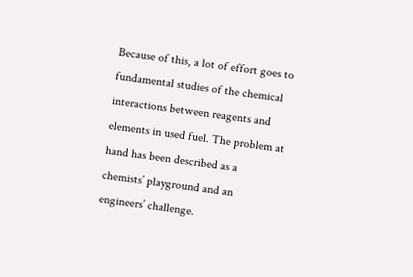Because of this, a lot of effort goes to fundamental studies of the chemical interactions between reagents and elements in used fuel. The problem at hand has been described as a chemists’ playground and an engineers’ challenge.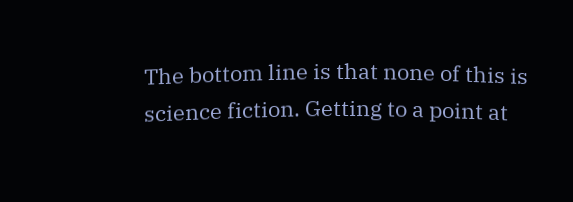The bottom line is that none of this is science fiction. Getting to a point at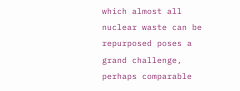which almost all nuclear waste can be repurposed poses a grand challenge, perhaps comparable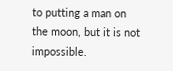to putting a man on the moon, but it is not impossible.